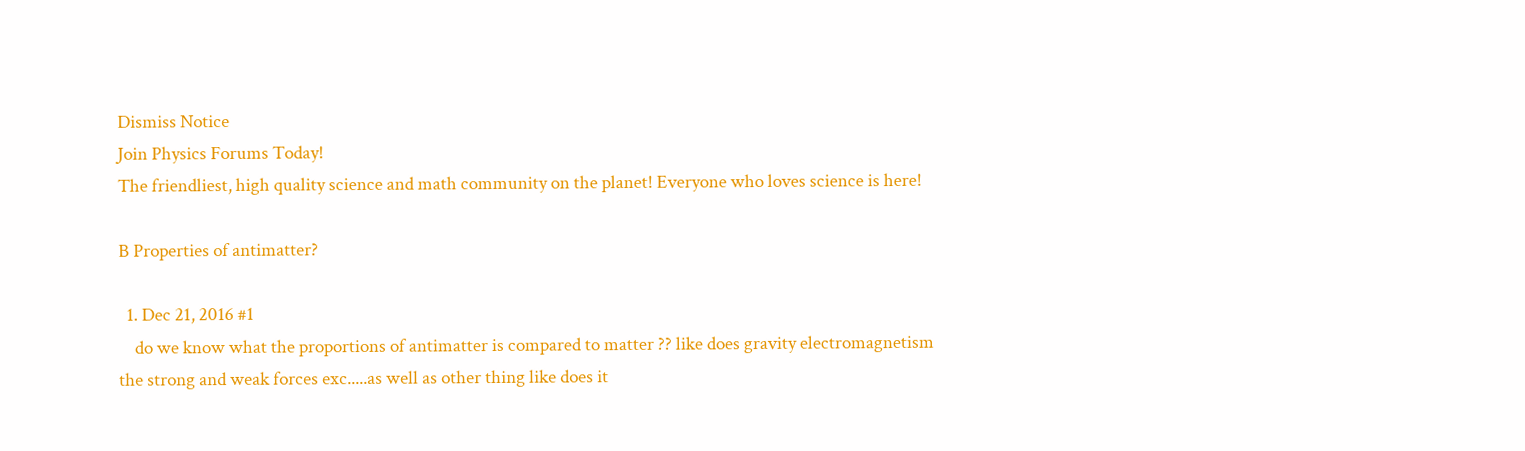Dismiss Notice
Join Physics Forums Today!
The friendliest, high quality science and math community on the planet! Everyone who loves science is here!

B Properties of antimatter?

  1. Dec 21, 2016 #1
    do we know what the proportions of antimatter is compared to matter ?? like does gravity electromagnetism the strong and weak forces exc.....as well as other thing like does it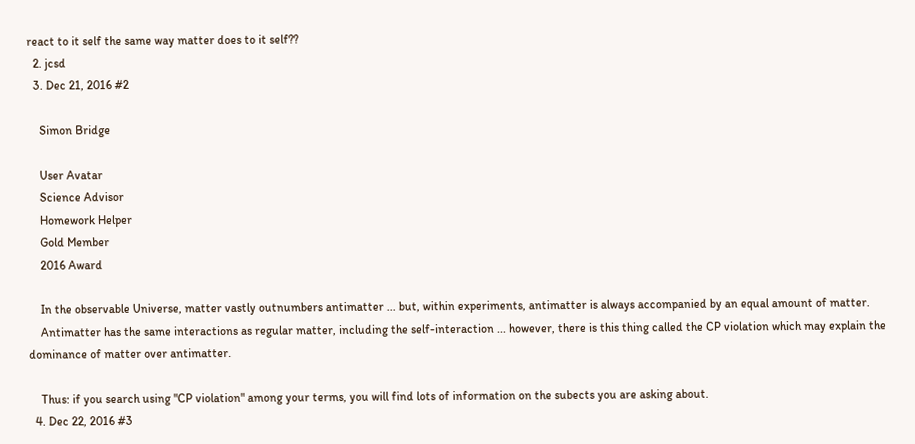react to it self the same way matter does to it self??
  2. jcsd
  3. Dec 21, 2016 #2

    Simon Bridge

    User Avatar
    Science Advisor
    Homework Helper
    Gold Member
    2016 Award

    In the observable Universe, matter vastly outnumbers antimatter ... but, within experiments, antimatter is always accompanied by an equal amount of matter.
    Antimatter has the same interactions as regular matter, including the self-interaction ... however, there is this thing called the CP violation which may explain the dominance of matter over antimatter.

    Thus: if you search using "CP violation" among your terms, you will find lots of information on the subects you are asking about.
  4. Dec 22, 2016 #3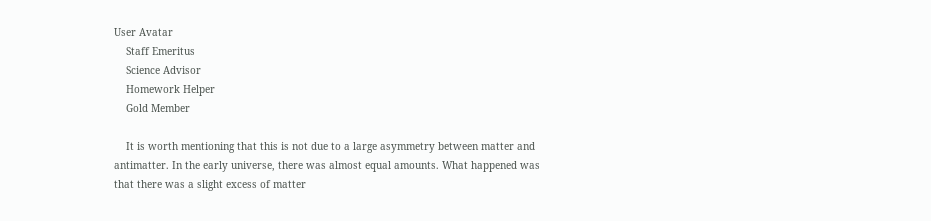User Avatar
    Staff Emeritus
    Science Advisor
    Homework Helper
    Gold Member

    It is worth mentioning that this is not due to a large asymmetry between matter and antimatter. In the early universe, there was almost equal amounts. What happened was that there was a slight excess of matter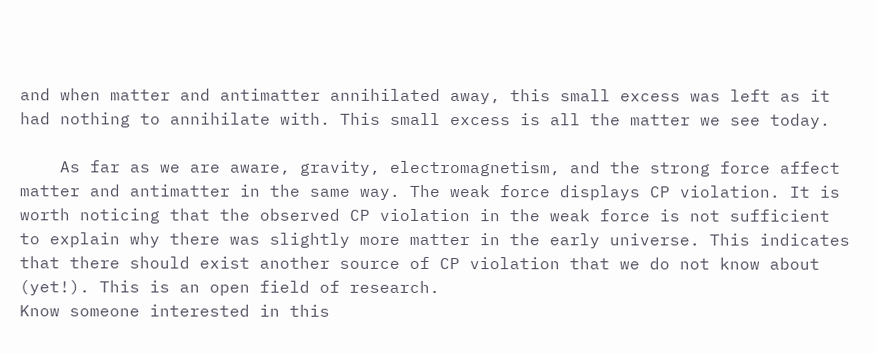and when matter and antimatter annihilated away, this small excess was left as it had nothing to annihilate with. This small excess is all the matter we see today.

    As far as we are aware, gravity, electromagnetism, and the strong force affect matter and antimatter in the same way. The weak force displays CP violation. It is worth noticing that the observed CP violation in the weak force is not sufficient to explain why there was slightly more matter in the early universe. This indicates that there should exist another source of CP violation that we do not know about (yet!). This is an open field of research.
Know someone interested in this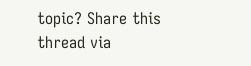topic? Share this thread via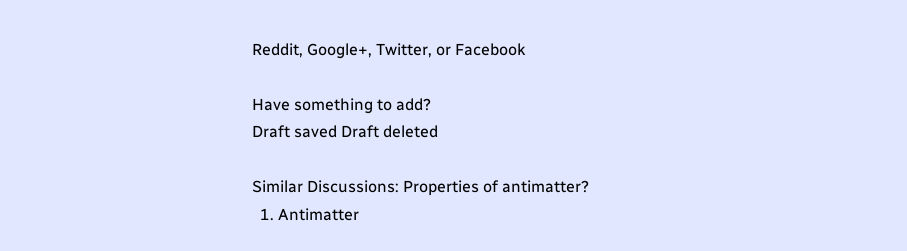Reddit, Google+, Twitter, or Facebook

Have something to add?
Draft saved Draft deleted

Similar Discussions: Properties of antimatter?
  1. Antimatter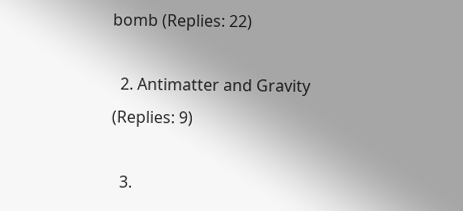bomb (Replies: 22)

  2. Antimatter and Gravity (Replies: 9)

  3.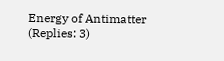Energy of Antimatter (Replies: 3)